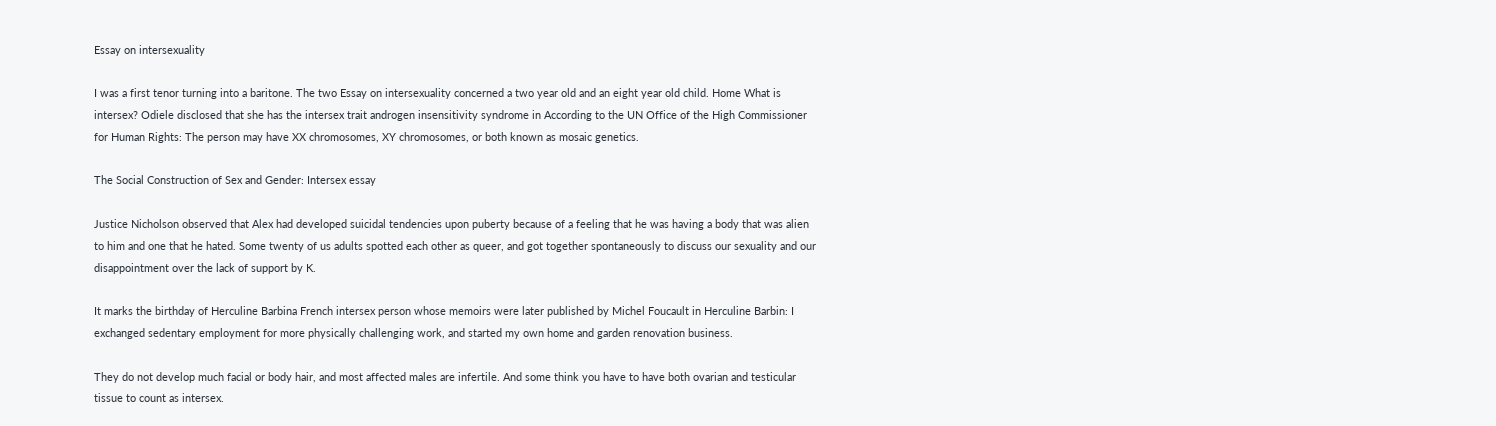Essay on intersexuality

I was a first tenor turning into a baritone. The two Essay on intersexuality concerned a two year old and an eight year old child. Home What is intersex? Odiele disclosed that she has the intersex trait androgen insensitivity syndrome in According to the UN Office of the High Commissioner for Human Rights: The person may have XX chromosomes, XY chromosomes, or both known as mosaic genetics.

The Social Construction of Sex and Gender: Intersex essay

Justice Nicholson observed that Alex had developed suicidal tendencies upon puberty because of a feeling that he was having a body that was alien to him and one that he hated. Some twenty of us adults spotted each other as queer, and got together spontaneously to discuss our sexuality and our disappointment over the lack of support by K.

It marks the birthday of Herculine Barbina French intersex person whose memoirs were later published by Michel Foucault in Herculine Barbin: I exchanged sedentary employment for more physically challenging work, and started my own home and garden renovation business.

They do not develop much facial or body hair, and most affected males are infertile. And some think you have to have both ovarian and testicular tissue to count as intersex.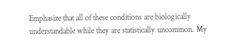Emphasize that all of these conditions are biologically understandable while they are statistically uncommon. My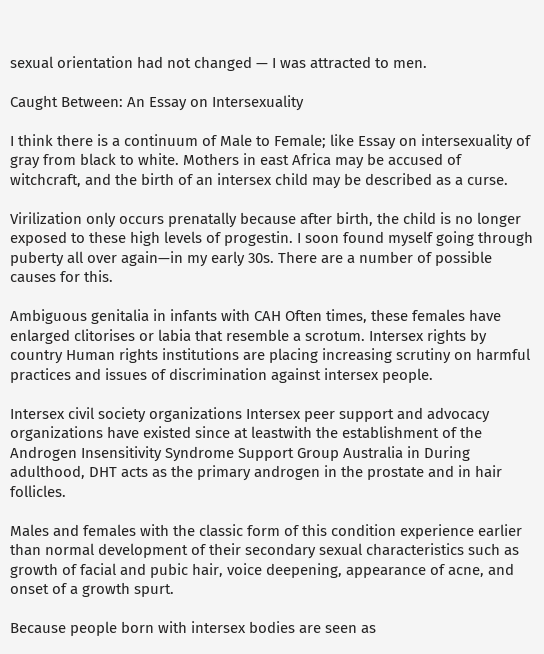sexual orientation had not changed — I was attracted to men.

Caught Between: An Essay on Intersexuality

I think there is a continuum of Male to Female; like Essay on intersexuality of gray from black to white. Mothers in east Africa may be accused of witchcraft, and the birth of an intersex child may be described as a curse.

Virilization only occurs prenatally because after birth, the child is no longer exposed to these high levels of progestin. I soon found myself going through puberty all over again—in my early 30s. There are a number of possible causes for this.

Ambiguous genitalia in infants with CAH Often times, these females have enlarged clitorises or labia that resemble a scrotum. Intersex rights by country Human rights institutions are placing increasing scrutiny on harmful practices and issues of discrimination against intersex people.

Intersex civil society organizations Intersex peer support and advocacy organizations have existed since at leastwith the establishment of the Androgen Insensitivity Syndrome Support Group Australia in During adulthood, DHT acts as the primary androgen in the prostate and in hair follicles.

Males and females with the classic form of this condition experience earlier than normal development of their secondary sexual characteristics such as growth of facial and pubic hair, voice deepening, appearance of acne, and onset of a growth spurt.

Because people born with intersex bodies are seen as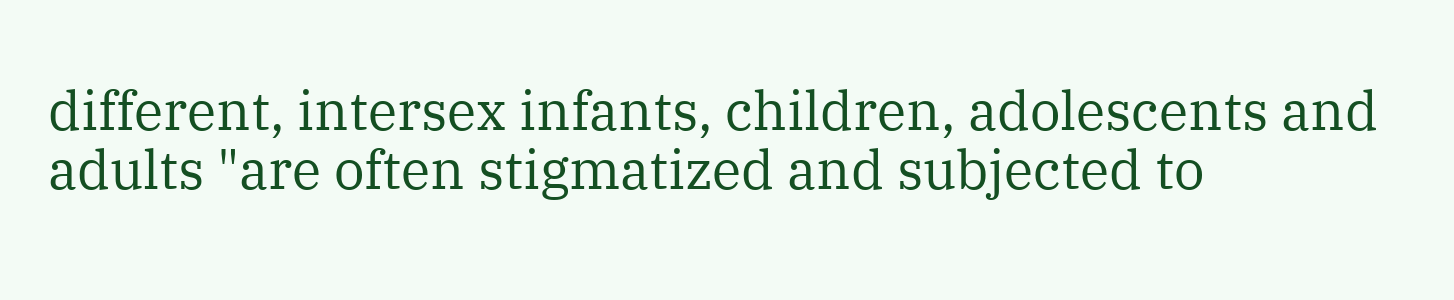different, intersex infants, children, adolescents and adults "are often stigmatized and subjected to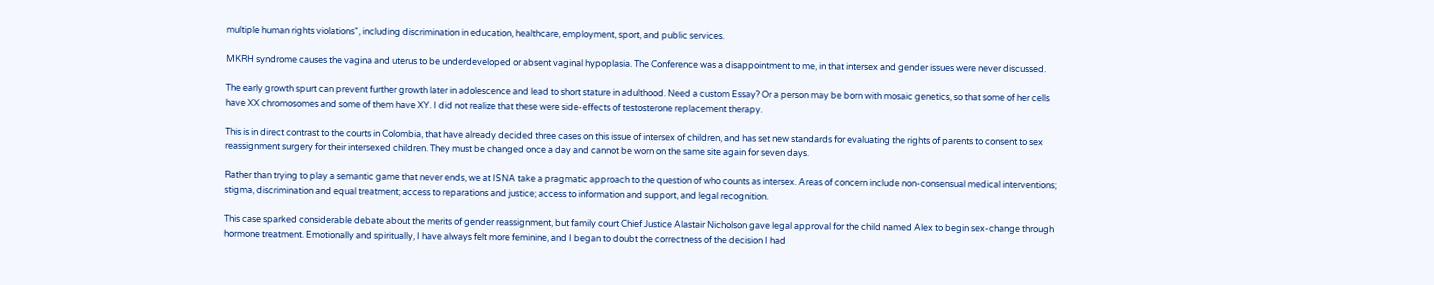multiple human rights violations", including discrimination in education, healthcare, employment, sport, and public services.

MKRH syndrome causes the vagina and uterus to be underdeveloped or absent vaginal hypoplasia. The Conference was a disappointment to me, in that intersex and gender issues were never discussed.

The early growth spurt can prevent further growth later in adolescence and lead to short stature in adulthood. Need a custom Essay? Or a person may be born with mosaic genetics, so that some of her cells have XX chromosomes and some of them have XY. I did not realize that these were side-effects of testosterone replacement therapy.

This is in direct contrast to the courts in Colombia, that have already decided three cases on this issue of intersex of children, and has set new standards for evaluating the rights of parents to consent to sex reassignment surgery for their intersexed children. They must be changed once a day and cannot be worn on the same site again for seven days.

Rather than trying to play a semantic game that never ends, we at ISNA take a pragmatic approach to the question of who counts as intersex. Areas of concern include non-consensual medical interventions; stigma, discrimination and equal treatment; access to reparations and justice; access to information and support, and legal recognition.

This case sparked considerable debate about the merits of gender reassignment, but family court Chief Justice Alastair Nicholson gave legal approval for the child named Alex to begin sex-change through hormone treatment. Emotionally and spiritually, I have always felt more feminine, and I began to doubt the correctness of the decision I had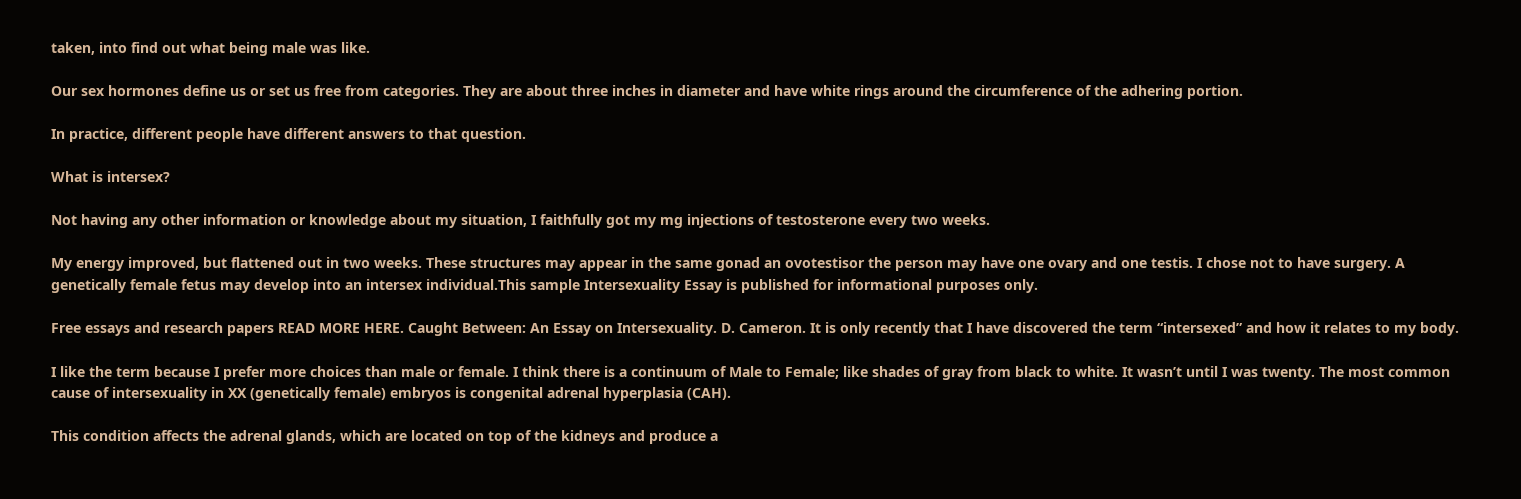taken, into find out what being male was like.

Our sex hormones define us or set us free from categories. They are about three inches in diameter and have white rings around the circumference of the adhering portion.

In practice, different people have different answers to that question.

What is intersex?

Not having any other information or knowledge about my situation, I faithfully got my mg injections of testosterone every two weeks.

My energy improved, but flattened out in two weeks. These structures may appear in the same gonad an ovotestisor the person may have one ovary and one testis. I chose not to have surgery. A genetically female fetus may develop into an intersex individual.This sample Intersexuality Essay is published for informational purposes only.

Free essays and research papers READ MORE HERE. Caught Between: An Essay on Intersexuality. D. Cameron. It is only recently that I have discovered the term “intersexed” and how it relates to my body.

I like the term because I prefer more choices than male or female. I think there is a continuum of Male to Female; like shades of gray from black to white. It wasn’t until I was twenty. The most common cause of intersexuality in XX (genetically female) embryos is congenital adrenal hyperplasia (CAH).

This condition affects the adrenal glands, which are located on top of the kidneys and produce a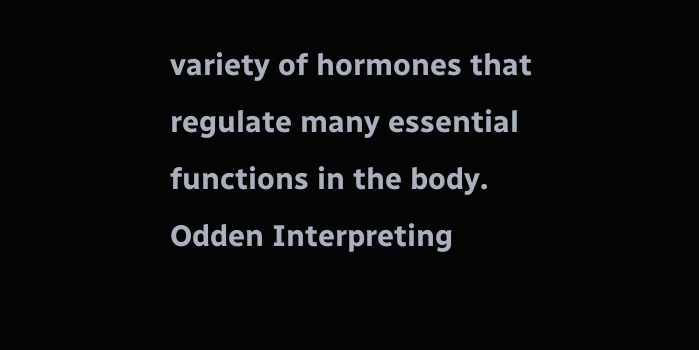variety of hormones that regulate many essential functions in the body. Odden Interpreting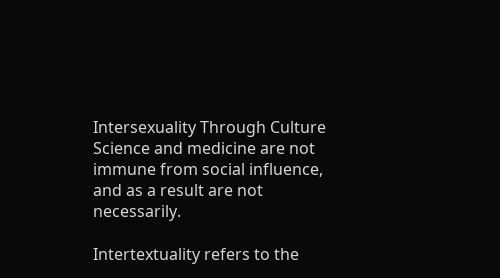Intersexuality Through Culture Science and medicine are not immune from social influence, and as a result are not necessarily.

Intertextuality refers to the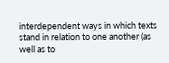interdependent ways in which texts stand in relation to one another (as well as to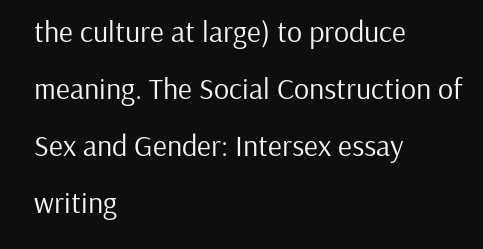the culture at large) to produce meaning. The Social Construction of Sex and Gender: Intersex essay writing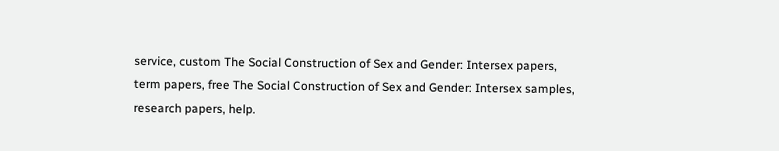service, custom The Social Construction of Sex and Gender: Intersex papers, term papers, free The Social Construction of Sex and Gender: Intersex samples, research papers, help.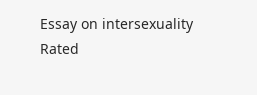Essay on intersexuality
Rated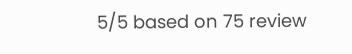5/5 based on 75 review